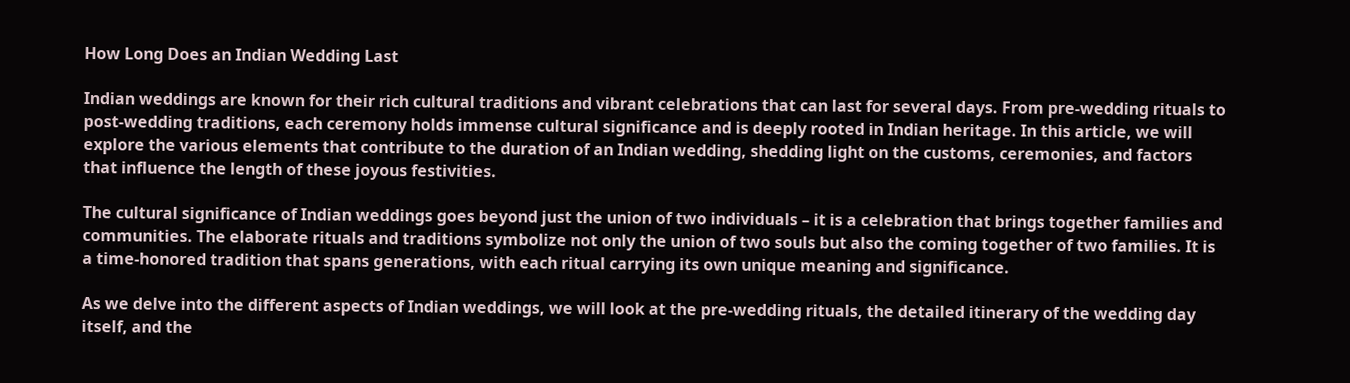How Long Does an Indian Wedding Last

Indian weddings are known for their rich cultural traditions and vibrant celebrations that can last for several days. From pre-wedding rituals to post-wedding traditions, each ceremony holds immense cultural significance and is deeply rooted in Indian heritage. In this article, we will explore the various elements that contribute to the duration of an Indian wedding, shedding light on the customs, ceremonies, and factors that influence the length of these joyous festivities.

The cultural significance of Indian weddings goes beyond just the union of two individuals – it is a celebration that brings together families and communities. The elaborate rituals and traditions symbolize not only the union of two souls but also the coming together of two families. It is a time-honored tradition that spans generations, with each ritual carrying its own unique meaning and significance.

As we delve into the different aspects of Indian weddings, we will look at the pre-wedding rituals, the detailed itinerary of the wedding day itself, and the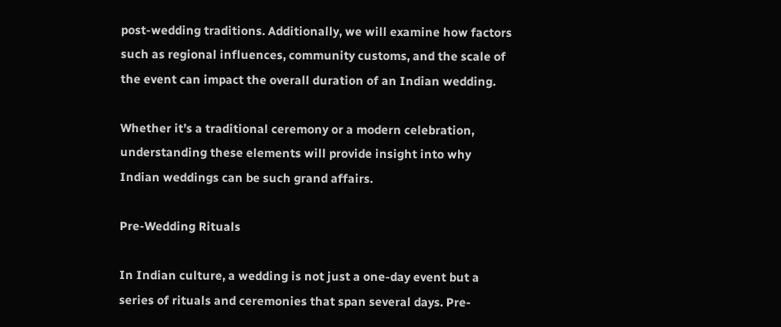post-wedding traditions. Additionally, we will examine how factors such as regional influences, community customs, and the scale of the event can impact the overall duration of an Indian wedding.

Whether it’s a traditional ceremony or a modern celebration, understanding these elements will provide insight into why Indian weddings can be such grand affairs.

Pre-Wedding Rituals

In Indian culture, a wedding is not just a one-day event but a series of rituals and ceremonies that span several days. Pre-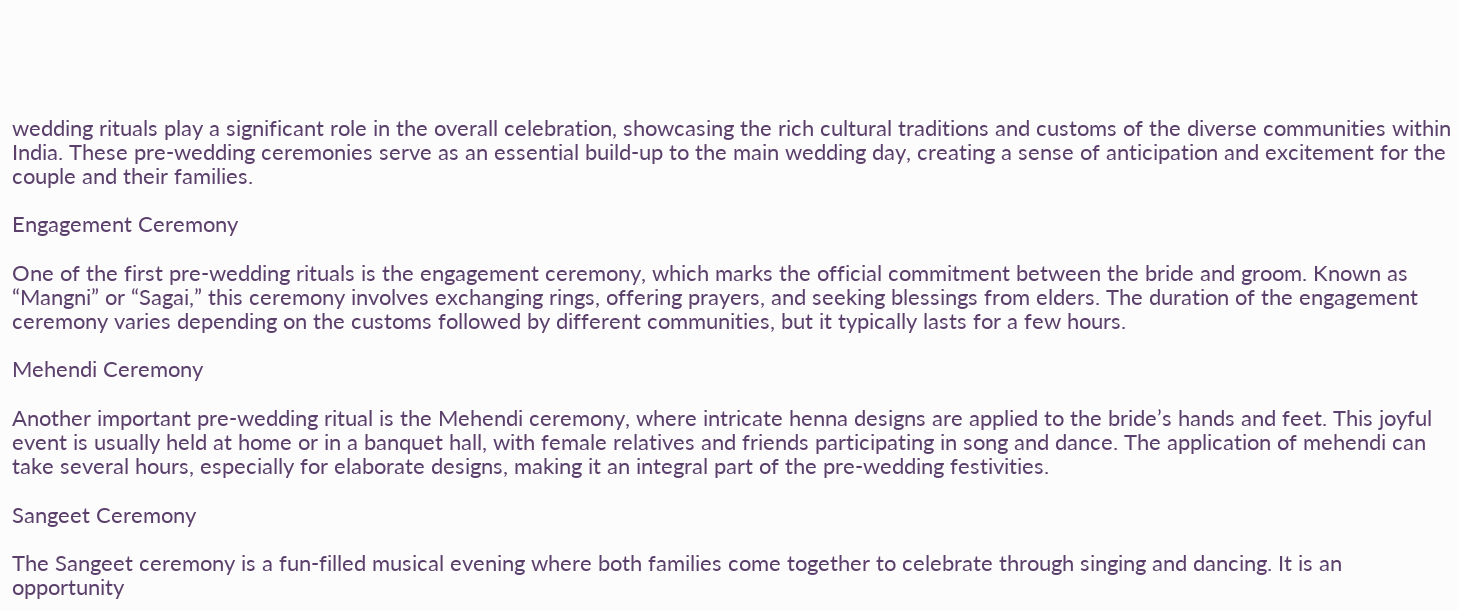wedding rituals play a significant role in the overall celebration, showcasing the rich cultural traditions and customs of the diverse communities within India. These pre-wedding ceremonies serve as an essential build-up to the main wedding day, creating a sense of anticipation and excitement for the couple and their families.

Engagement Ceremony

One of the first pre-wedding rituals is the engagement ceremony, which marks the official commitment between the bride and groom. Known as “Mangni” or “Sagai,” this ceremony involves exchanging rings, offering prayers, and seeking blessings from elders. The duration of the engagement ceremony varies depending on the customs followed by different communities, but it typically lasts for a few hours.

Mehendi Ceremony

Another important pre-wedding ritual is the Mehendi ceremony, where intricate henna designs are applied to the bride’s hands and feet. This joyful event is usually held at home or in a banquet hall, with female relatives and friends participating in song and dance. The application of mehendi can take several hours, especially for elaborate designs, making it an integral part of the pre-wedding festivities.

Sangeet Ceremony

The Sangeet ceremony is a fun-filled musical evening where both families come together to celebrate through singing and dancing. It is an opportunity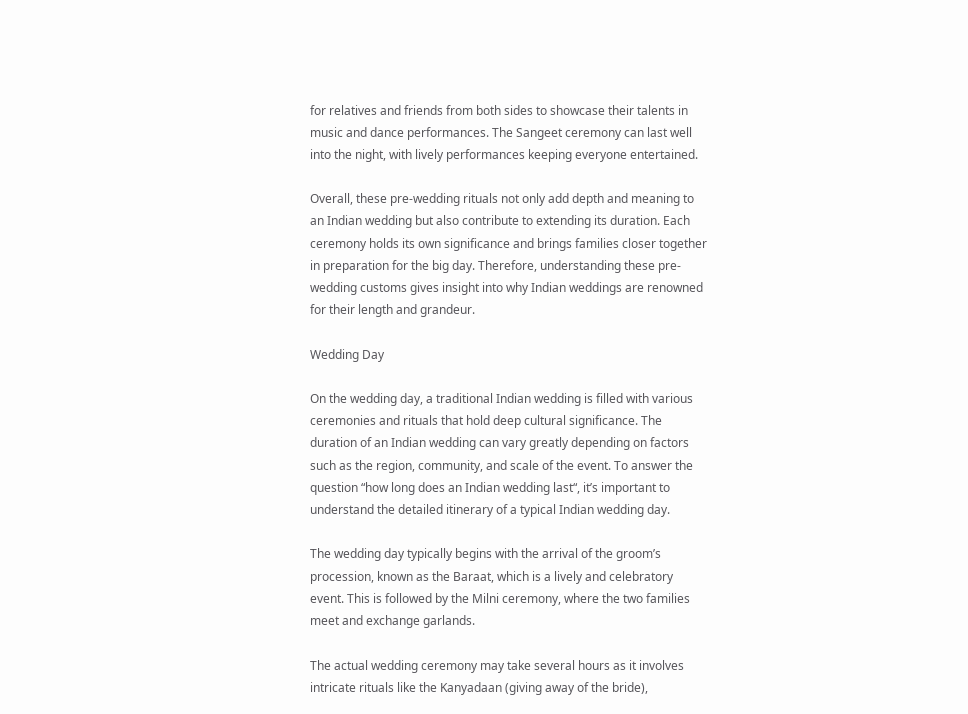for relatives and friends from both sides to showcase their talents in music and dance performances. The Sangeet ceremony can last well into the night, with lively performances keeping everyone entertained.

Overall, these pre-wedding rituals not only add depth and meaning to an Indian wedding but also contribute to extending its duration. Each ceremony holds its own significance and brings families closer together in preparation for the big day. Therefore, understanding these pre-wedding customs gives insight into why Indian weddings are renowned for their length and grandeur.

Wedding Day

On the wedding day, a traditional Indian wedding is filled with various ceremonies and rituals that hold deep cultural significance. The duration of an Indian wedding can vary greatly depending on factors such as the region, community, and scale of the event. To answer the question “how long does an Indian wedding last“, it’s important to understand the detailed itinerary of a typical Indian wedding day.

The wedding day typically begins with the arrival of the groom’s procession, known as the Baraat, which is a lively and celebratory event. This is followed by the Milni ceremony, where the two families meet and exchange garlands.

The actual wedding ceremony may take several hours as it involves intricate rituals like the Kanyadaan (giving away of the bride),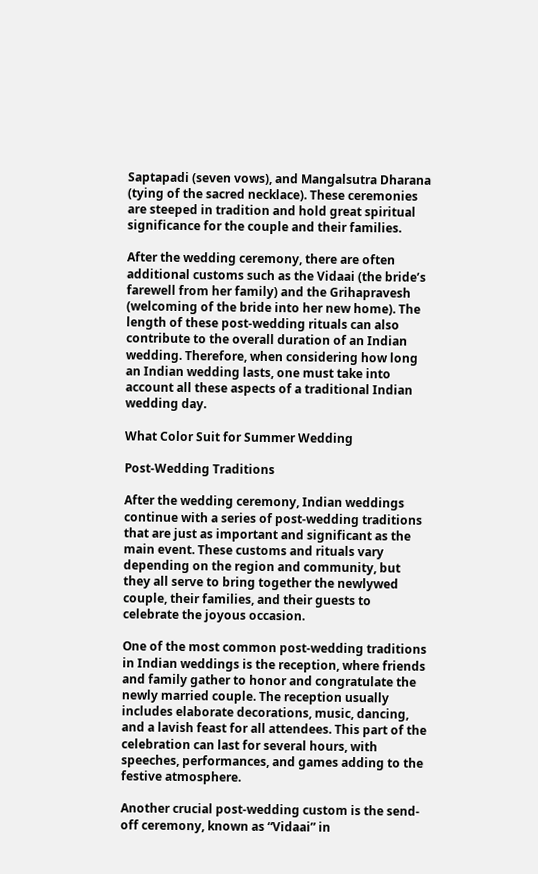Saptapadi (seven vows), and Mangalsutra Dharana (tying of the sacred necklace). These ceremonies are steeped in tradition and hold great spiritual significance for the couple and their families.

After the wedding ceremony, there are often additional customs such as the Vidaai (the bride’s farewell from her family) and the Grihapravesh (welcoming of the bride into her new home). The length of these post-wedding rituals can also contribute to the overall duration of an Indian wedding. Therefore, when considering how long an Indian wedding lasts, one must take into account all these aspects of a traditional Indian wedding day.

What Color Suit for Summer Wedding

Post-Wedding Traditions

After the wedding ceremony, Indian weddings continue with a series of post-wedding traditions that are just as important and significant as the main event. These customs and rituals vary depending on the region and community, but they all serve to bring together the newlywed couple, their families, and their guests to celebrate the joyous occasion.

One of the most common post-wedding traditions in Indian weddings is the reception, where friends and family gather to honor and congratulate the newly married couple. The reception usually includes elaborate decorations, music, dancing, and a lavish feast for all attendees. This part of the celebration can last for several hours, with speeches, performances, and games adding to the festive atmosphere.

Another crucial post-wedding custom is the send-off ceremony, known as “Vidaai” in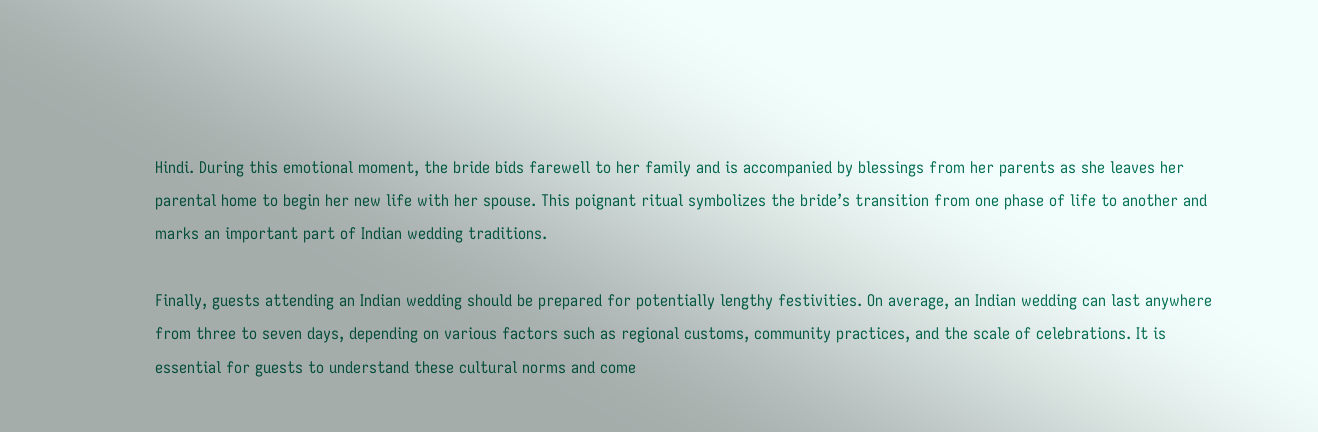Hindi. During this emotional moment, the bride bids farewell to her family and is accompanied by blessings from her parents as she leaves her parental home to begin her new life with her spouse. This poignant ritual symbolizes the bride’s transition from one phase of life to another and marks an important part of Indian wedding traditions.

Finally, guests attending an Indian wedding should be prepared for potentially lengthy festivities. On average, an Indian wedding can last anywhere from three to seven days, depending on various factors such as regional customs, community practices, and the scale of celebrations. It is essential for guests to understand these cultural norms and come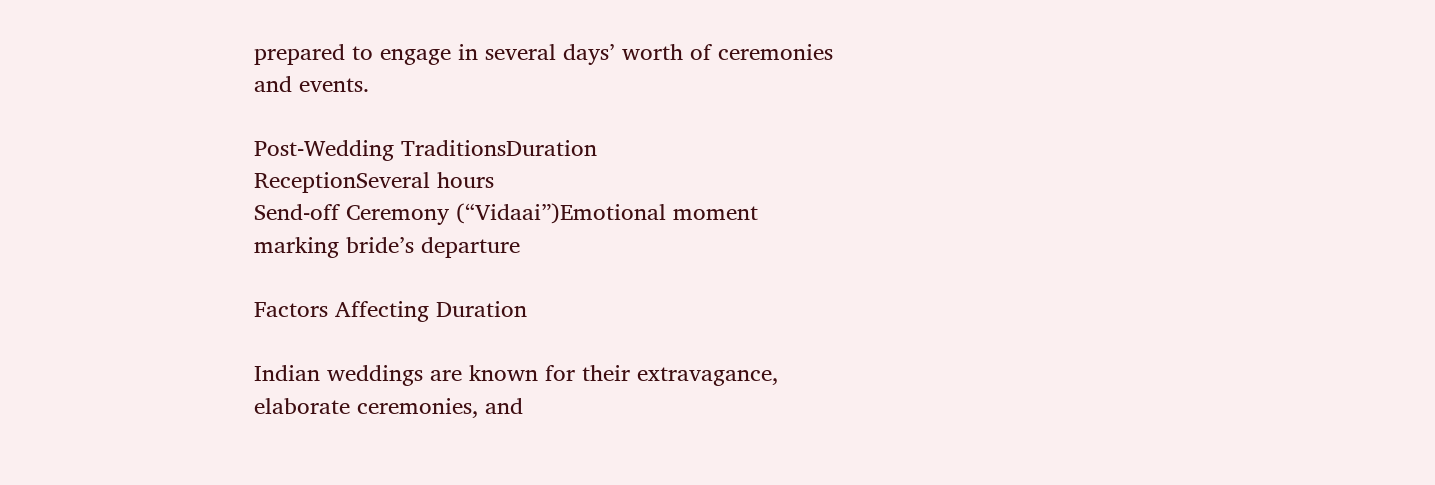prepared to engage in several days’ worth of ceremonies and events.

Post-Wedding TraditionsDuration
ReceptionSeveral hours
Send-off Ceremony (“Vidaai”)Emotional moment marking bride’s departure

Factors Affecting Duration

Indian weddings are known for their extravagance, elaborate ceremonies, and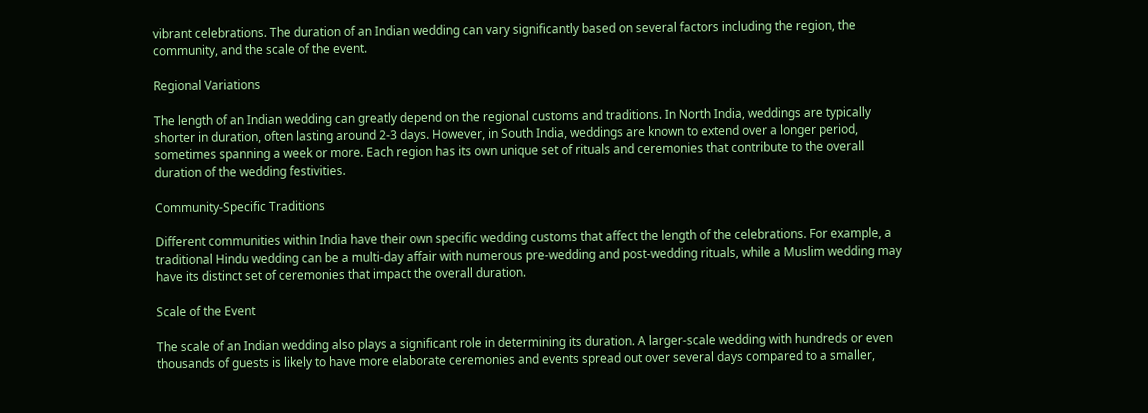vibrant celebrations. The duration of an Indian wedding can vary significantly based on several factors including the region, the community, and the scale of the event.

Regional Variations

The length of an Indian wedding can greatly depend on the regional customs and traditions. In North India, weddings are typically shorter in duration, often lasting around 2-3 days. However, in South India, weddings are known to extend over a longer period, sometimes spanning a week or more. Each region has its own unique set of rituals and ceremonies that contribute to the overall duration of the wedding festivities.

Community-Specific Traditions

Different communities within India have their own specific wedding customs that affect the length of the celebrations. For example, a traditional Hindu wedding can be a multi-day affair with numerous pre-wedding and post-wedding rituals, while a Muslim wedding may have its distinct set of ceremonies that impact the overall duration.

Scale of the Event

The scale of an Indian wedding also plays a significant role in determining its duration. A larger-scale wedding with hundreds or even thousands of guests is likely to have more elaborate ceremonies and events spread out over several days compared to a smaller,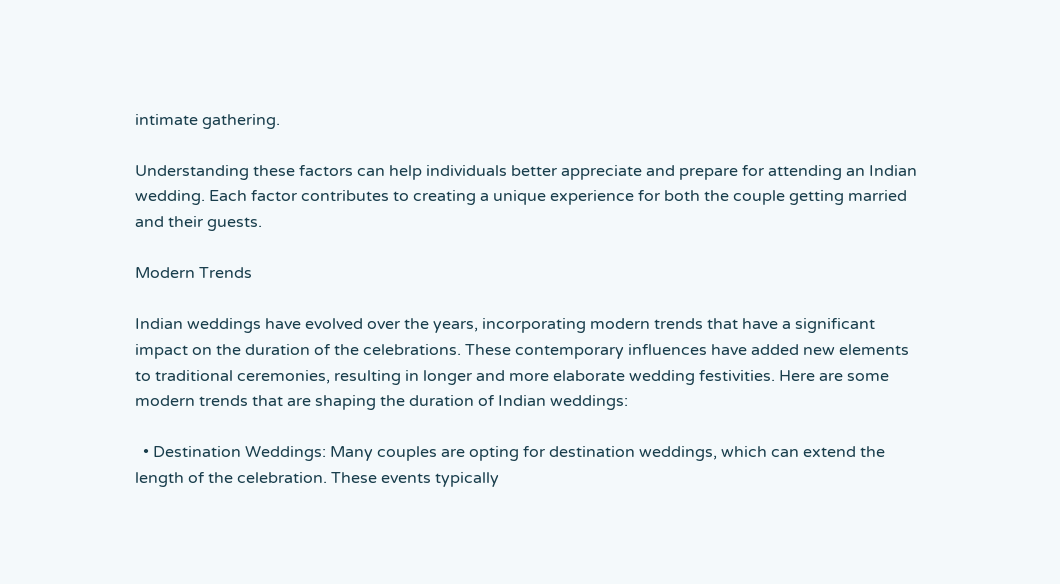intimate gathering.

Understanding these factors can help individuals better appreciate and prepare for attending an Indian wedding. Each factor contributes to creating a unique experience for both the couple getting married and their guests.

Modern Trends

Indian weddings have evolved over the years, incorporating modern trends that have a significant impact on the duration of the celebrations. These contemporary influences have added new elements to traditional ceremonies, resulting in longer and more elaborate wedding festivities. Here are some modern trends that are shaping the duration of Indian weddings:

  • Destination Weddings: Many couples are opting for destination weddings, which can extend the length of the celebration. These events typically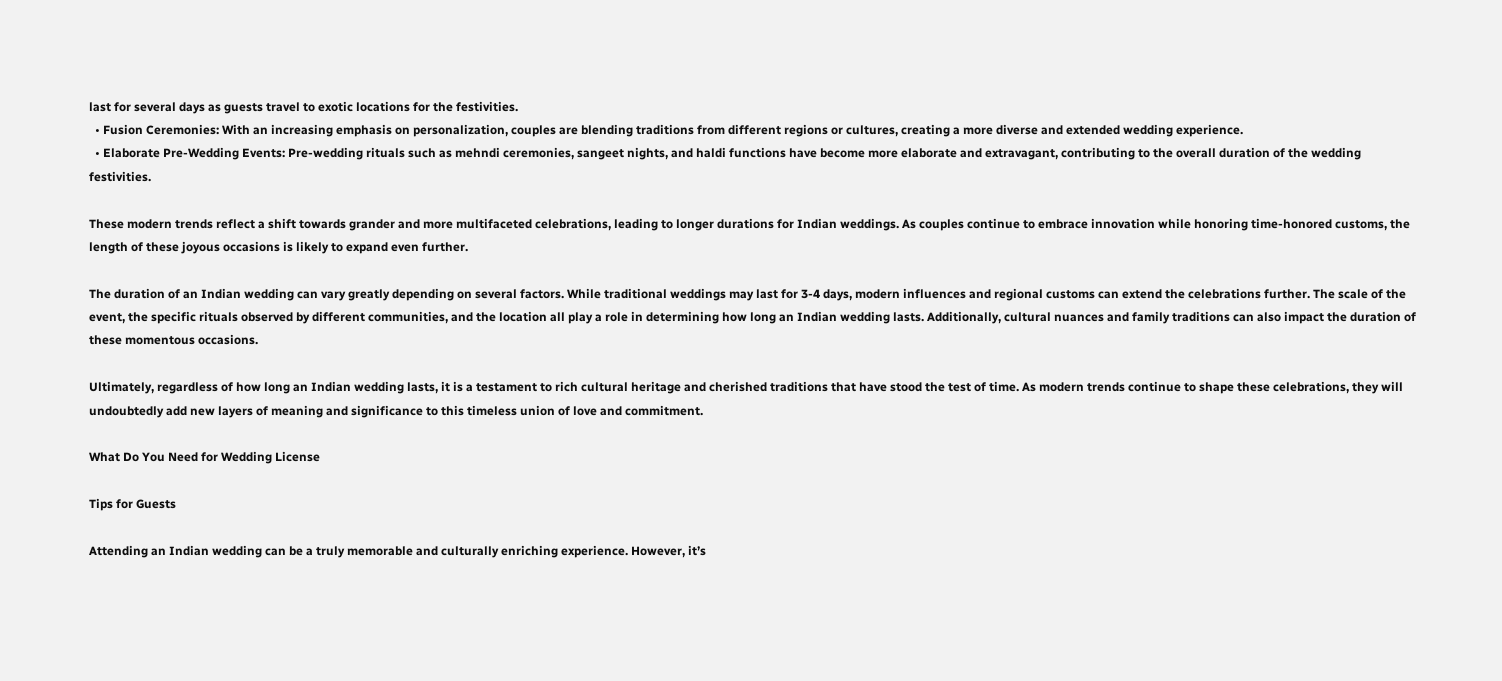last for several days as guests travel to exotic locations for the festivities.
  • Fusion Ceremonies: With an increasing emphasis on personalization, couples are blending traditions from different regions or cultures, creating a more diverse and extended wedding experience.
  • Elaborate Pre-Wedding Events: Pre-wedding rituals such as mehndi ceremonies, sangeet nights, and haldi functions have become more elaborate and extravagant, contributing to the overall duration of the wedding festivities.

These modern trends reflect a shift towards grander and more multifaceted celebrations, leading to longer durations for Indian weddings. As couples continue to embrace innovation while honoring time-honored customs, the length of these joyous occasions is likely to expand even further.

The duration of an Indian wedding can vary greatly depending on several factors. While traditional weddings may last for 3-4 days, modern influences and regional customs can extend the celebrations further. The scale of the event, the specific rituals observed by different communities, and the location all play a role in determining how long an Indian wedding lasts. Additionally, cultural nuances and family traditions can also impact the duration of these momentous occasions.

Ultimately, regardless of how long an Indian wedding lasts, it is a testament to rich cultural heritage and cherished traditions that have stood the test of time. As modern trends continue to shape these celebrations, they will undoubtedly add new layers of meaning and significance to this timeless union of love and commitment.

What Do You Need for Wedding License

Tips for Guests

Attending an Indian wedding can be a truly memorable and culturally enriching experience. However, it’s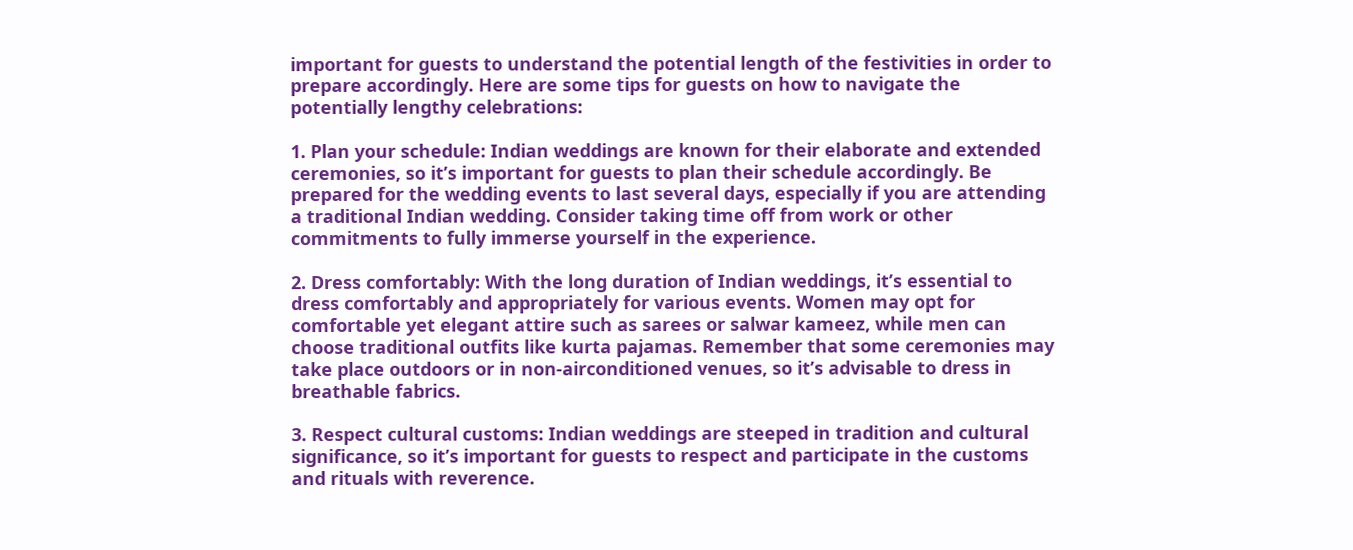important for guests to understand the potential length of the festivities in order to prepare accordingly. Here are some tips for guests on how to navigate the potentially lengthy celebrations:

1. Plan your schedule: Indian weddings are known for their elaborate and extended ceremonies, so it’s important for guests to plan their schedule accordingly. Be prepared for the wedding events to last several days, especially if you are attending a traditional Indian wedding. Consider taking time off from work or other commitments to fully immerse yourself in the experience.

2. Dress comfortably: With the long duration of Indian weddings, it’s essential to dress comfortably and appropriately for various events. Women may opt for comfortable yet elegant attire such as sarees or salwar kameez, while men can choose traditional outfits like kurta pajamas. Remember that some ceremonies may take place outdoors or in non-airconditioned venues, so it’s advisable to dress in breathable fabrics.

3. Respect cultural customs: Indian weddings are steeped in tradition and cultural significance, so it’s important for guests to respect and participate in the customs and rituals with reverence.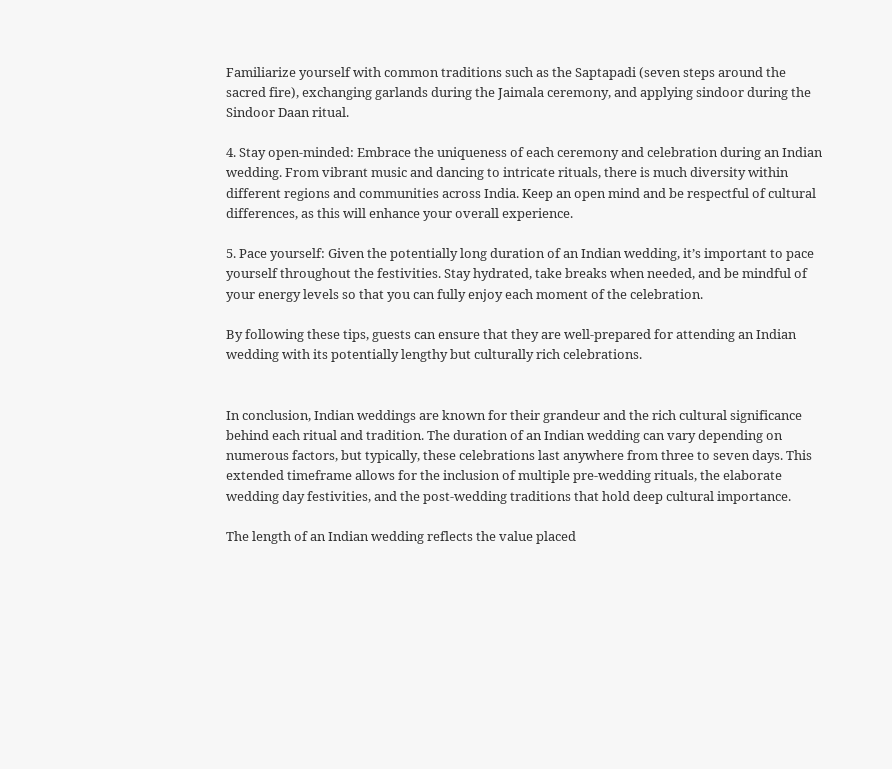Familiarize yourself with common traditions such as the Saptapadi (seven steps around the sacred fire), exchanging garlands during the Jaimala ceremony, and applying sindoor during the Sindoor Daan ritual.

4. Stay open-minded: Embrace the uniqueness of each ceremony and celebration during an Indian wedding. From vibrant music and dancing to intricate rituals, there is much diversity within different regions and communities across India. Keep an open mind and be respectful of cultural differences, as this will enhance your overall experience.

5. Pace yourself: Given the potentially long duration of an Indian wedding, it’s important to pace yourself throughout the festivities. Stay hydrated, take breaks when needed, and be mindful of your energy levels so that you can fully enjoy each moment of the celebration.

By following these tips, guests can ensure that they are well-prepared for attending an Indian wedding with its potentially lengthy but culturally rich celebrations.


In conclusion, Indian weddings are known for their grandeur and the rich cultural significance behind each ritual and tradition. The duration of an Indian wedding can vary depending on numerous factors, but typically, these celebrations last anywhere from three to seven days. This extended timeframe allows for the inclusion of multiple pre-wedding rituals, the elaborate wedding day festivities, and the post-wedding traditions that hold deep cultural importance.

The length of an Indian wedding reflects the value placed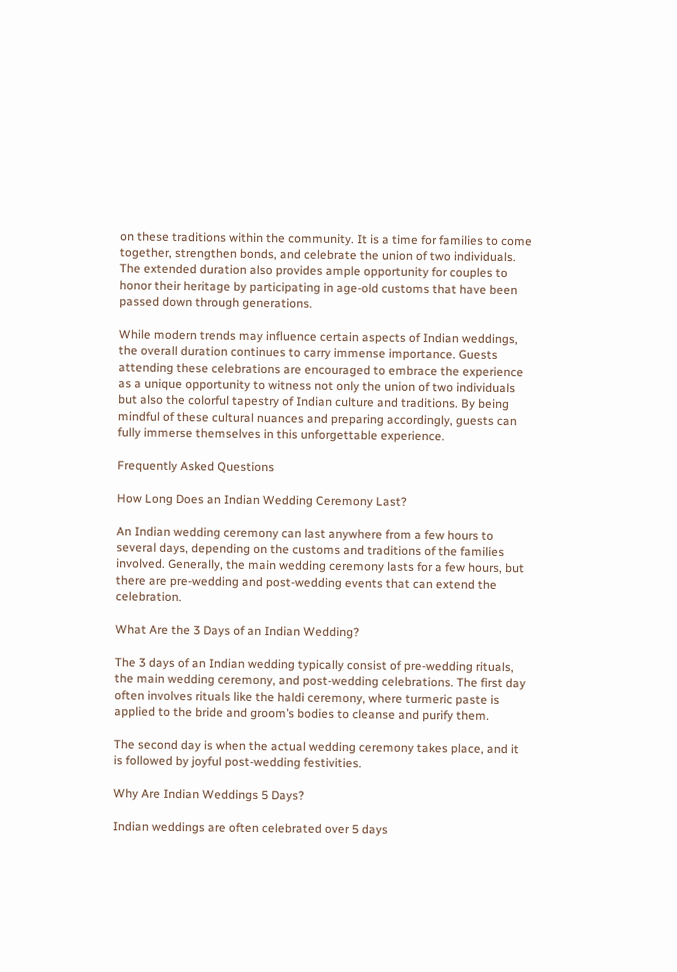on these traditions within the community. It is a time for families to come together, strengthen bonds, and celebrate the union of two individuals. The extended duration also provides ample opportunity for couples to honor their heritage by participating in age-old customs that have been passed down through generations.

While modern trends may influence certain aspects of Indian weddings, the overall duration continues to carry immense importance. Guests attending these celebrations are encouraged to embrace the experience as a unique opportunity to witness not only the union of two individuals but also the colorful tapestry of Indian culture and traditions. By being mindful of these cultural nuances and preparing accordingly, guests can fully immerse themselves in this unforgettable experience.

Frequently Asked Questions

How Long Does an Indian Wedding Ceremony Last?

An Indian wedding ceremony can last anywhere from a few hours to several days, depending on the customs and traditions of the families involved. Generally, the main wedding ceremony lasts for a few hours, but there are pre-wedding and post-wedding events that can extend the celebration.

What Are the 3 Days of an Indian Wedding?

The 3 days of an Indian wedding typically consist of pre-wedding rituals, the main wedding ceremony, and post-wedding celebrations. The first day often involves rituals like the haldi ceremony, where turmeric paste is applied to the bride and groom’s bodies to cleanse and purify them.

The second day is when the actual wedding ceremony takes place, and it is followed by joyful post-wedding festivities.

Why Are Indian Weddings 5 Days?

Indian weddings are often celebrated over 5 days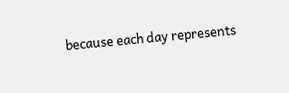because each day represents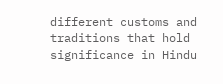different customs and traditions that hold significance in Hindu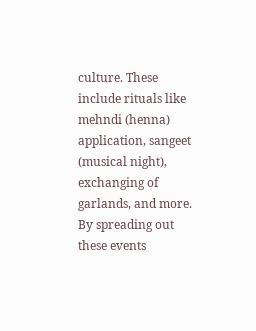culture. These include rituals like mehndi (henna) application, sangeet (musical night), exchanging of garlands, and more. By spreading out these events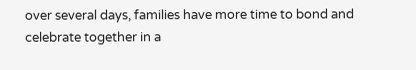over several days, families have more time to bond and celebrate together in a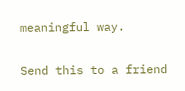meaningful way.

Send this to a friend